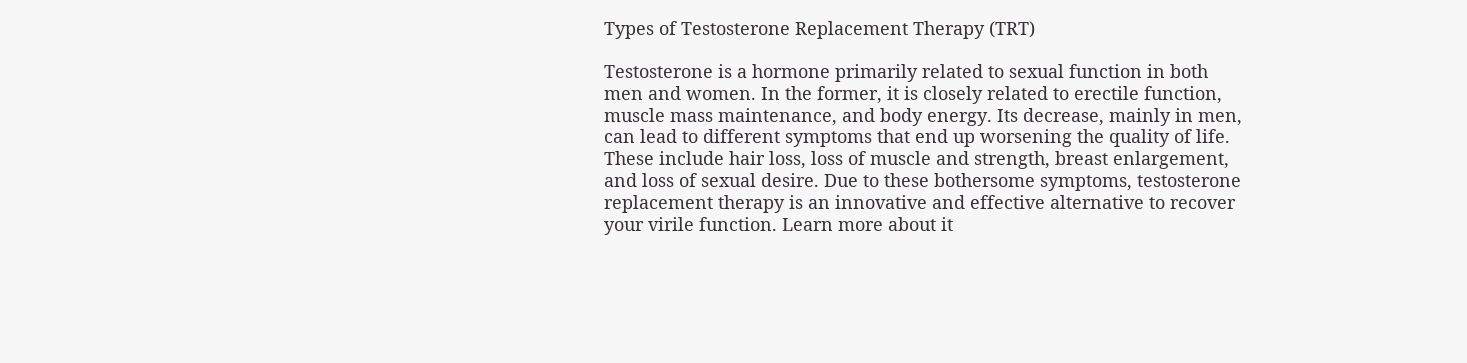Types of Testosterone Replacement Therapy (TRT)

Testosterone is a hormone primarily related to sexual function in both men and women. In the former, it is closely related to erectile function, muscle mass maintenance, and body energy. Its decrease, mainly in men, can lead to different symptoms that end up worsening the quality of life. These include hair loss, loss of muscle and strength, breast enlargement, and loss of sexual desire. Due to these bothersome symptoms, testosterone replacement therapy is an innovative and effective alternative to recover your virile function. Learn more about it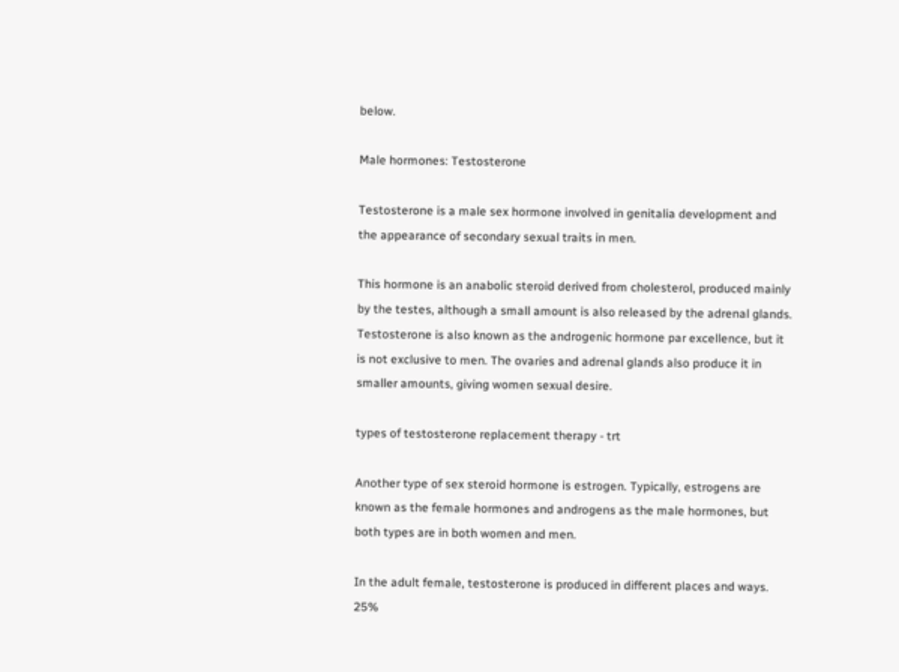below.

Male hormones: Testosterone

Testosterone is a male sex hormone involved in genitalia development and the appearance of secondary sexual traits in men.

This hormone is an anabolic steroid derived from cholesterol, produced mainly by the testes, although a small amount is also released by the adrenal glands. Testosterone is also known as the androgenic hormone par excellence, but it is not exclusive to men. The ovaries and adrenal glands also produce it in smaller amounts, giving women sexual desire.

types of testosterone replacement therapy - trt

Another type of sex steroid hormone is estrogen. Typically, estrogens are known as the female hormones and androgens as the male hormones, but both types are in both women and men.

In the adult female, testosterone is produced in different places and ways. 25%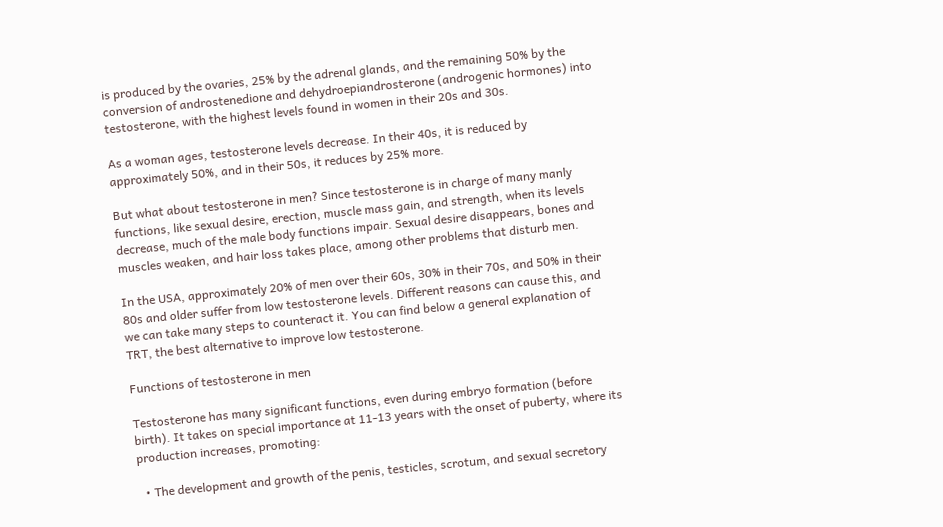is produced by the ovaries, 25% by the adrenal glands, and the remaining 50% by the conversion of androstenedione and dehydroepiandrosterone (androgenic hormones) into testosterone, with the highest levels found in women in their 20s and 30s.

As a woman ages, testosterone levels decrease. In their 40s, it is reduced by approximately 50%, and in their 50s, it reduces by 25% more.

But what about testosterone in men? Since testosterone is in charge of many manly functions, like sexual desire, erection, muscle mass gain, and strength, when its levels decrease, much of the male body functions impair. Sexual desire disappears, bones and muscles weaken, and hair loss takes place, among other problems that disturb men.

In the USA, approximately 20% of men over their 60s, 30% in their 70s, and 50% in their 80s and older suffer from low testosterone levels. Different reasons can cause this, and we can take many steps to counteract it. You can find below a general explanation of TRT, the best alternative to improve low testosterone.

Functions of testosterone in men

Testosterone has many significant functions, even during embryo formation (before birth). It takes on special importance at 11-13 years with the onset of puberty, where its production increases, promoting:

  • The development and growth of the penis, testicles, scrotum, and sexual secretory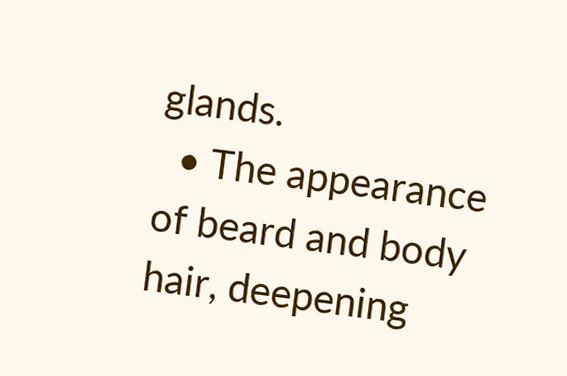glands.
  • The appearance of beard and body hair, deepening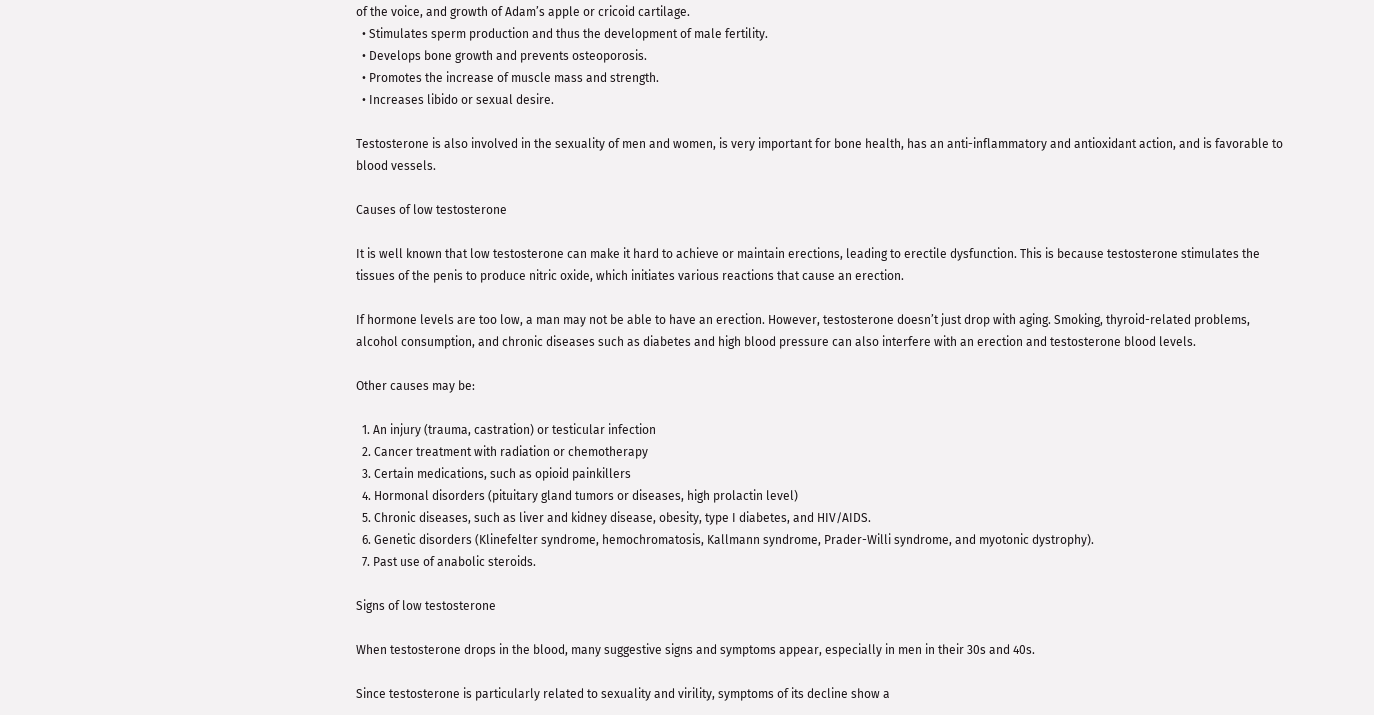of the voice, and growth of Adam’s apple or cricoid cartilage.
  • Stimulates sperm production and thus the development of male fertility.
  • Develops bone growth and prevents osteoporosis.
  • Promotes the increase of muscle mass and strength.
  • Increases libido or sexual desire.

Testosterone is also involved in the sexuality of men and women, is very important for bone health, has an anti-inflammatory and antioxidant action, and is favorable to blood vessels.

Causes of low testosterone

It is well known that low testosterone can make it hard to achieve or maintain erections, leading to erectile dysfunction. This is because testosterone stimulates the tissues of the penis to produce nitric oxide, which initiates various reactions that cause an erection.

If hormone levels are too low, a man may not be able to have an erection. However, testosterone doesn’t just drop with aging. Smoking, thyroid-related problems, alcohol consumption, and chronic diseases such as diabetes and high blood pressure can also interfere with an erection and testosterone blood levels.

Other causes may be:

  1. An injury (trauma, castration) or testicular infection
  2. Cancer treatment with radiation or chemotherapy
  3. Certain medications, such as opioid painkillers
  4. Hormonal disorders (pituitary gland tumors or diseases, high prolactin level)
  5. Chronic diseases, such as liver and kidney disease, obesity, type I diabetes, and HIV/AIDS.
  6. Genetic disorders (Klinefelter syndrome, hemochromatosis, Kallmann syndrome, Prader-Willi syndrome, and myotonic dystrophy).
  7. Past use of anabolic steroids.

Signs of low testosterone

When testosterone drops in the blood, many suggestive signs and symptoms appear, especially in men in their 30s and 40s.

Since testosterone is particularly related to sexuality and virility, symptoms of its decline show a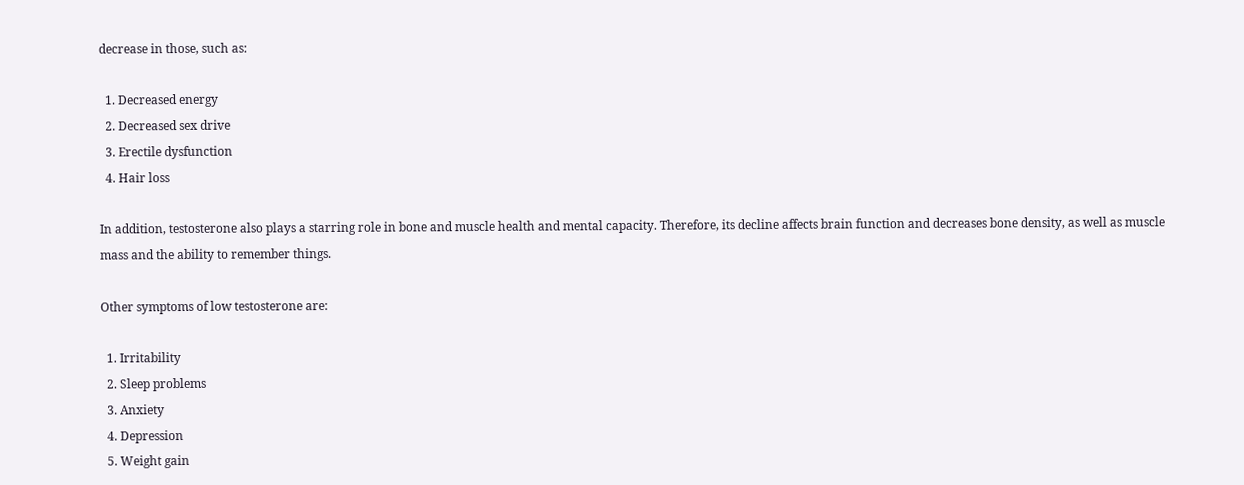decrease in those, such as:

  1. Decreased energy
  2. Decreased sex drive
  3. Erectile dysfunction
  4. Hair loss

In addition, testosterone also plays a starring role in bone and muscle health and mental capacity. Therefore, its decline affects brain function and decreases bone density, as well as muscle mass and the ability to remember things.

Other symptoms of low testosterone are:

  1. Irritability
  2. Sleep problems
  3. Anxiety
  4. Depression
  5. Weight gain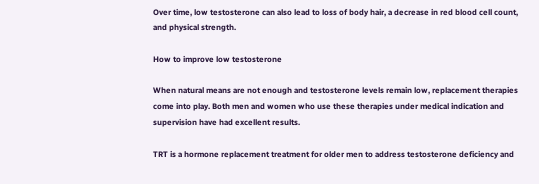Over time, low testosterone can also lead to loss of body hair, a decrease in red blood cell count, and physical strength.

How to improve low testosterone

When natural means are not enough and testosterone levels remain low, replacement therapies come into play. Both men and women who use these therapies under medical indication and supervision have had excellent results.

TRT is a hormone replacement treatment for older men to address testosterone deficiency and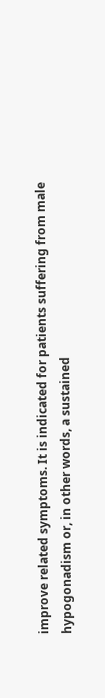improve related symptoms. It is indicated for patients suffering from male hypogonadism or, in other words, a sustained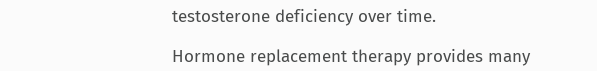testosterone deficiency over time.

Hormone replacement therapy provides many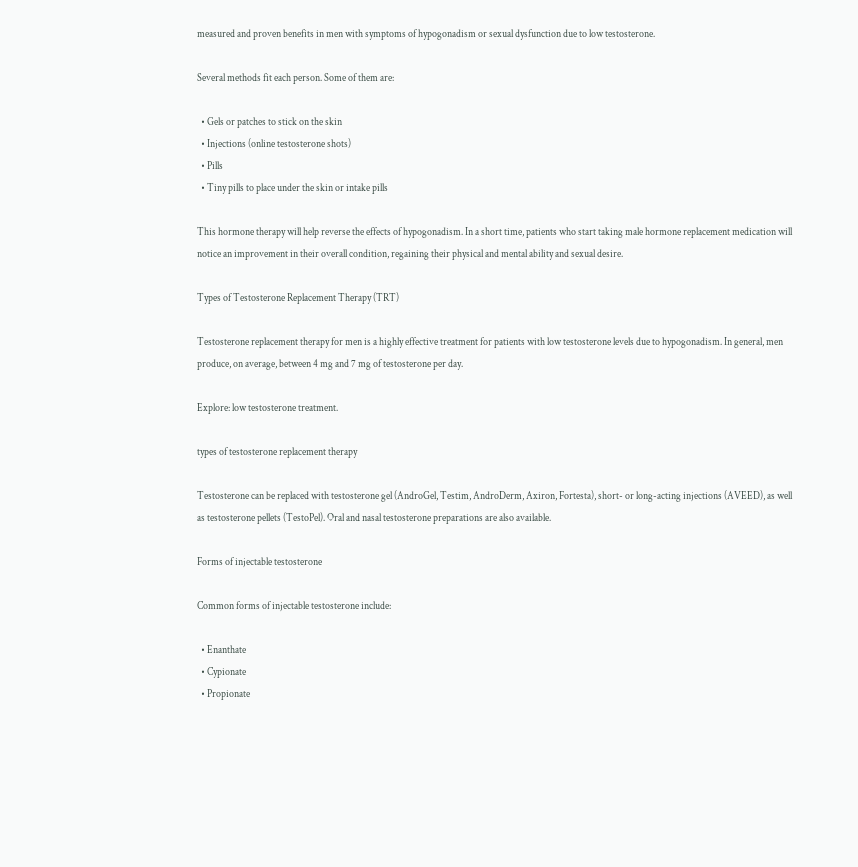measured and proven benefits in men with symptoms of hypogonadism or sexual dysfunction due to low testosterone.

Several methods fit each person. Some of them are:

  • Gels or patches to stick on the skin
  • Injections (online testosterone shots)
  • Pills
  • Tiny pills to place under the skin or intake pills

This hormone therapy will help reverse the effects of hypogonadism. In a short time, patients who start taking male hormone replacement medication will notice an improvement in their overall condition, regaining their physical and mental ability and sexual desire.

Types of Testosterone Replacement Therapy (TRT)

Testosterone replacement therapy for men is a highly effective treatment for patients with low testosterone levels due to hypogonadism. In general, men produce, on average, between 4 mg and 7 mg of testosterone per day.

Explore: low testosterone treatment.

types of testosterone replacement therapy

Testosterone can be replaced with testosterone gel (AndroGel, Testim, AndroDerm, Axiron, Fortesta), short- or long-acting injections (AVEED), as well as testosterone pellets (TestoPel). Oral and nasal testosterone preparations are also available.

Forms of injectable testosterone

Common forms of injectable testosterone include:

  • Enanthate
  • Cypionate
  • Propionate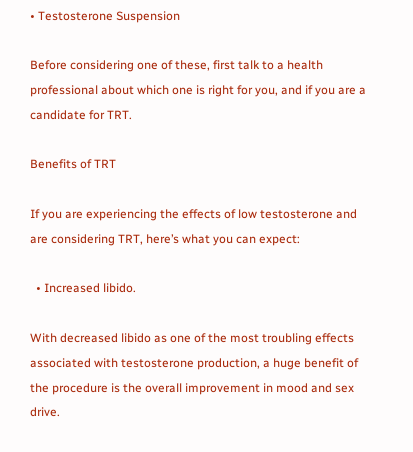• Testosterone Suspension

Before considering one of these, first talk to a health professional about which one is right for you, and if you are a candidate for TRT.

Benefits of TRT

If you are experiencing the effects of low testosterone and are considering TRT, here’s what you can expect:

  • Increased libido.

With decreased libido as one of the most troubling effects associated with testosterone production, a huge benefit of the procedure is the overall improvement in mood and sex drive.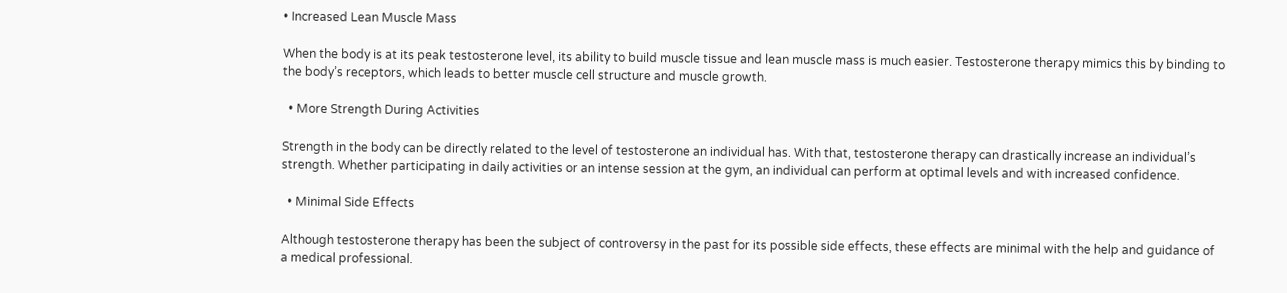• Increased Lean Muscle Mass

When the body is at its peak testosterone level, its ability to build muscle tissue and lean muscle mass is much easier. Testosterone therapy mimics this by binding to the body’s receptors, which leads to better muscle cell structure and muscle growth.

  • More Strength During Activities

Strength in the body can be directly related to the level of testosterone an individual has. With that, testosterone therapy can drastically increase an individual’s strength. Whether participating in daily activities or an intense session at the gym, an individual can perform at optimal levels and with increased confidence.

  • Minimal Side Effects

Although testosterone therapy has been the subject of controversy in the past for its possible side effects, these effects are minimal with the help and guidance of a medical professional.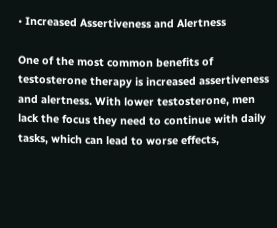• Increased Assertiveness and Alertness

One of the most common benefits of testosterone therapy is increased assertiveness and alertness. With lower testosterone, men lack the focus they need to continue with daily tasks, which can lead to worse effects,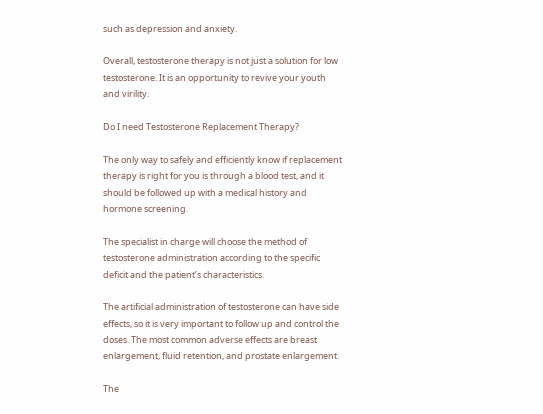such as depression and anxiety.

Overall, testosterone therapy is not just a solution for low testosterone. It is an opportunity to revive your youth and virility.

Do I need Testosterone Replacement Therapy?

The only way to safely and efficiently know if replacement therapy is right for you is through a blood test, and it should be followed up with a medical history and hormone screening.

The specialist in charge will choose the method of testosterone administration according to the specific deficit and the patient’s characteristics.

The artificial administration of testosterone can have side effects, so it is very important to follow up and control the doses. The most common adverse effects are breast enlargement, fluid retention, and prostate enlargement.

The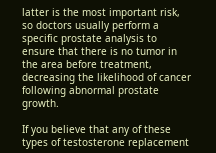latter is the most important risk, so doctors usually perform a specific prostate analysis to ensure that there is no tumor in the area before treatment, decreasing the likelihood of cancer following abnormal prostate growth.

If you believe that any of these types of testosterone replacement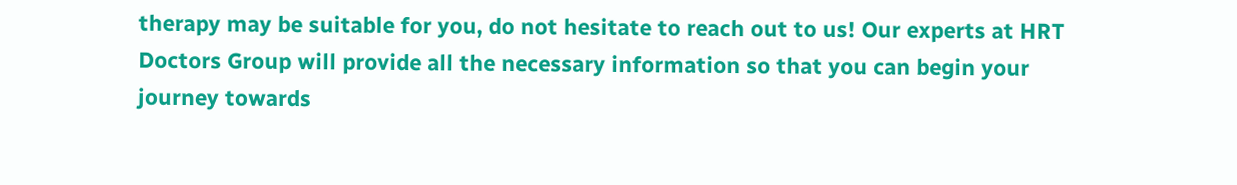therapy may be suitable for you, do not hesitate to reach out to us! Our experts at HRT Doctors Group will provide all the necessary information so that you can begin your journey towards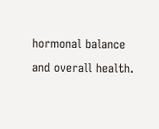hormonal balance and overall health.